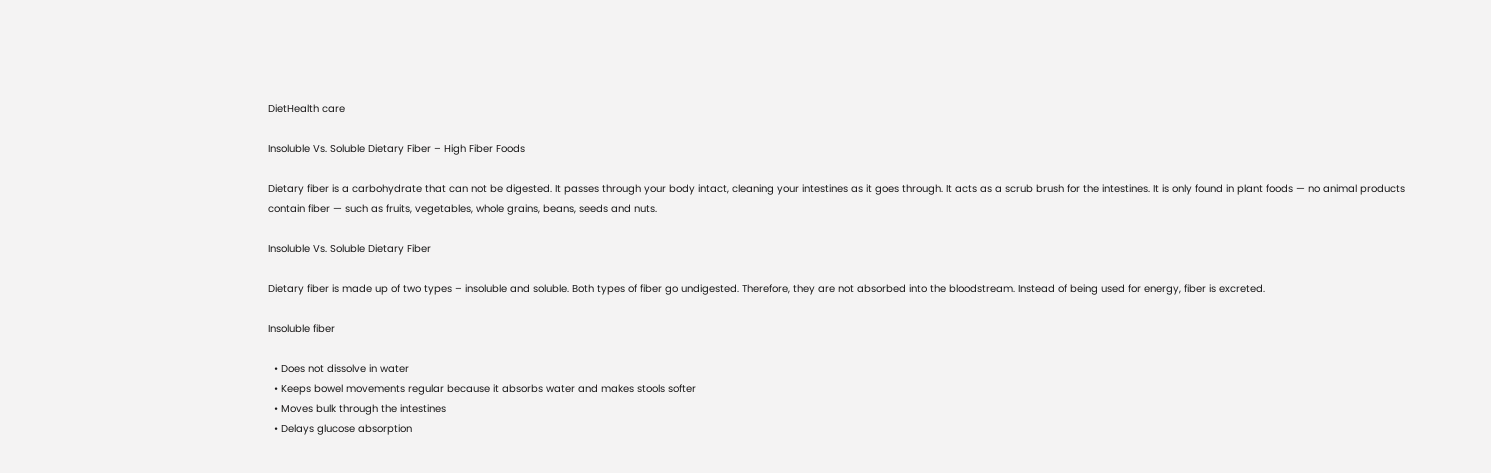DietHealth care

Insoluble Vs. Soluble Dietary Fiber – High Fiber Foods

Dietary fiber is a carbohydrate that can not be digested. It passes through your body intact, cleaning your intestines as it goes through. It acts as a scrub brush for the intestines. It is only found in plant foods — no animal products contain fiber — such as fruits, vegetables, whole grains, beans, seeds and nuts.

Insoluble Vs. Soluble Dietary Fiber

Dietary fiber is made up of two types – insoluble and soluble. Both types of fiber go undigested. Therefore, they are not absorbed into the bloodstream. Instead of being used for energy, fiber is excreted.

Insoluble fiber

  • Does not dissolve in water
  • Keeps bowel movements regular because it absorbs water and makes stools softer
  • Moves bulk through the intestines
  • Delays glucose absorption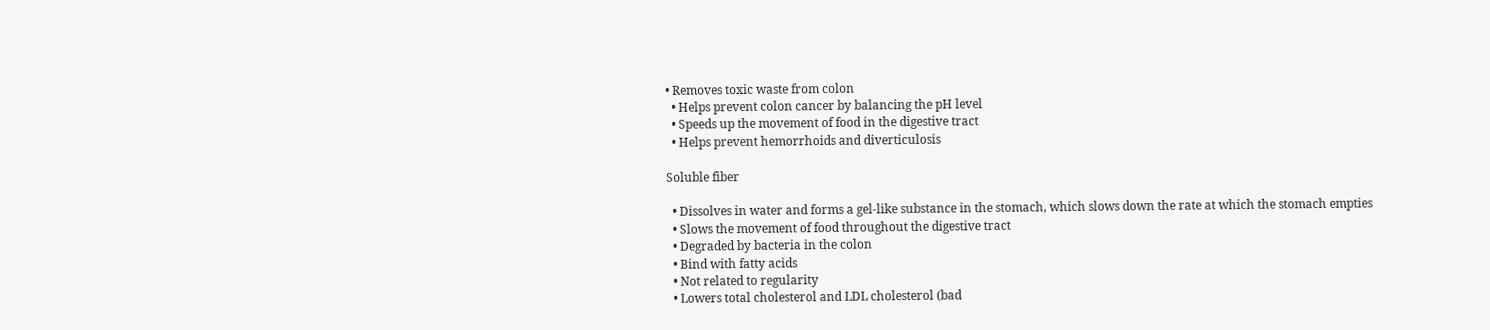• Removes toxic waste from colon
  • Helps prevent colon cancer by balancing the pH level
  • Speeds up the movement of food in the digestive tract
  • Helps prevent hemorrhoids and diverticulosis

Soluble fiber

  • Dissolves in water and forms a gel-like substance in the stomach, which slows down the rate at which the stomach empties
  • Slows the movement of food throughout the digestive tract
  • Degraded by bacteria in the colon
  • Bind with fatty acids
  • Not related to regularity
  • Lowers total cholesterol and LDL cholesterol (bad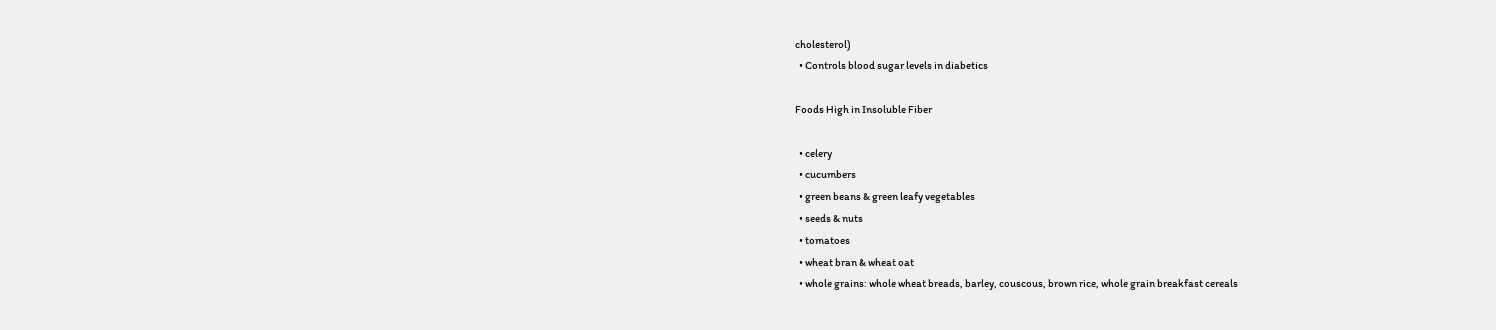cholesterol)
  • Controls blood sugar levels in diabetics

Foods High in Insoluble Fiber

  • celery
  • cucumbers
  • green beans & green leafy vegetables
  • seeds & nuts
  • tomatoes
  • wheat bran & wheat oat
  • whole grains: whole wheat breads, barley, couscous, brown rice, whole grain breakfast cereals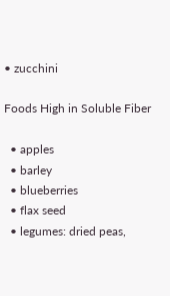• zucchini

Foods High in Soluble Fiber

  • apples
  • barley
  • blueberries
  • flax seed
  • legumes: dried peas,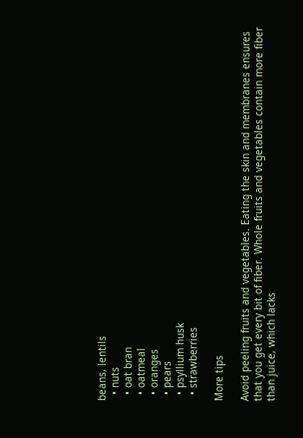beans, lentils
  • nuts
  • oat bran
  • oatmeal
  • oranges
  • pears
  • psyllium husk
  • strawberries

More tips

Avoid peeling fruits and vegetables. Eating the skin and membranes ensures that you get every bit of fiber. Whole fruits and vegetables contain more fiber than juice, which lacks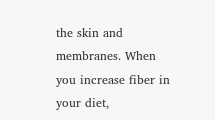the skin and membranes. When you increase fiber in your diet,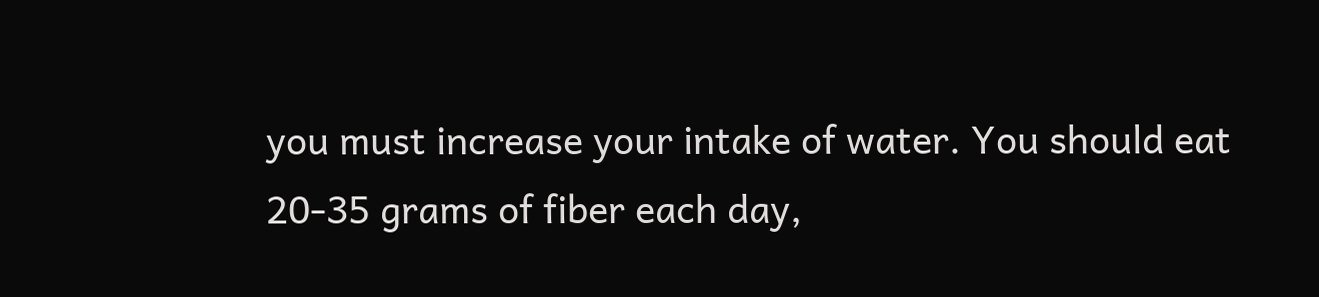you must increase your intake of water. You should eat 20-35 grams of fiber each day,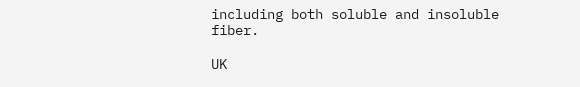including both soluble and insoluble fiber.

UK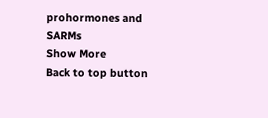prohormones and SARMs
Show More
Back to top button